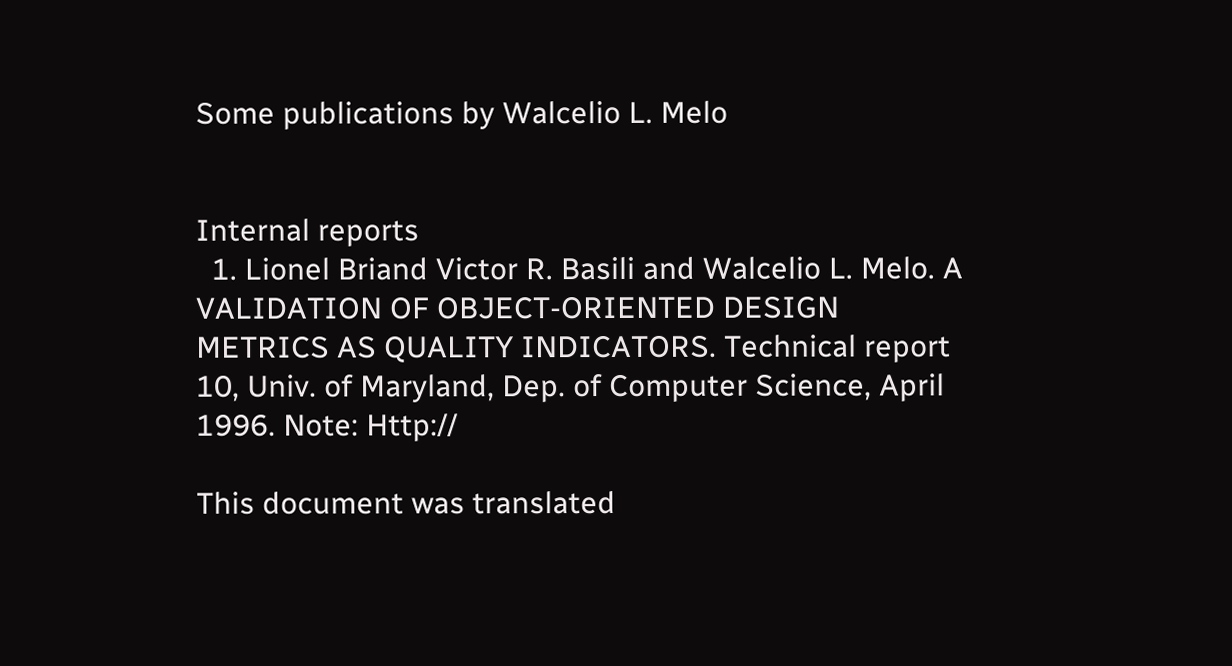Some publications by Walcelio L. Melo


Internal reports
  1. Lionel Briand Victor R. Basili and Walcelio L. Melo. A VALIDATION OF OBJECT-ORIENTED DESIGN METRICS AS QUALITY INDICATORS. Technical report 10, Univ. of Maryland, Dep. of Computer Science, April 1996. Note: Http://

This document was translated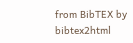from BibTEX by bibtex2html